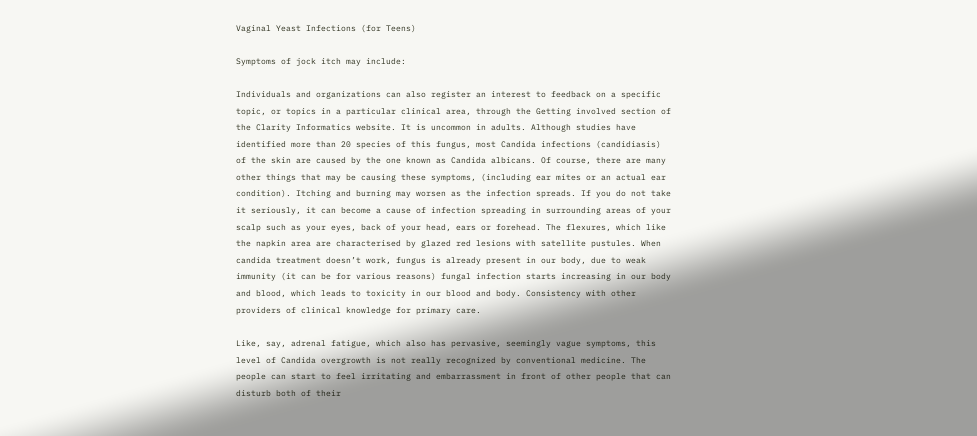Vaginal Yeast Infections (for Teens)

Symptoms of jock itch may include:

Individuals and organizations can also register an interest to feedback on a specific topic, or topics in a particular clinical area, through the Getting involved section of the Clarity Informatics website. It is uncommon in adults. Although studies have identified more than 20 species of this fungus, most Candida infections (candidiasis) of the skin are caused by the one known as Candida albicans. Of course, there are many other things that may be causing these symptoms, (including ear mites or an actual ear condition). Itching and burning may worsen as the infection spreads. If you do not take it seriously, it can become a cause of infection spreading in surrounding areas of your scalp such as your eyes, back of your head, ears or forehead. The flexures, which like the napkin area are characterised by glazed red lesions with satellite pustules. When candida treatment doesn’t work, fungus is already present in our body, due to weak immunity (it can be for various reasons) fungal infection starts increasing in our body and blood, which leads to toxicity in our blood and body. Consistency with other providers of clinical knowledge for primary care.

Like, say, adrenal fatigue, which also has pervasive, seemingly vague symptoms, this level of Candida overgrowth is not really recognized by conventional medicine. The people can start to feel irritating and embarrassment in front of other people that can disturb both of their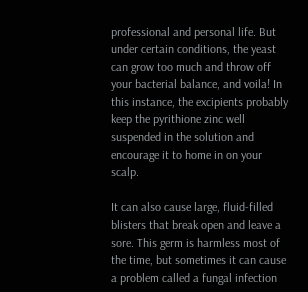professional and personal life. But under certain conditions, the yeast can grow too much and throw off your bacterial balance, and voila! In this instance, the excipients probably keep the pyrithione zinc well suspended in the solution and encourage it to home in on your scalp.

It can also cause large, fluid-filled blisters that break open and leave a sore. This germ is harmless most of the time, but sometimes it can cause a problem called a fungal infection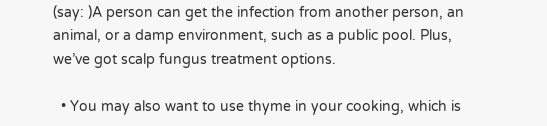(say: )A person can get the infection from another person, an animal, or a damp environment, such as a public pool. Plus, we’ve got scalp fungus treatment options.

  • You may also want to use thyme in your cooking, which is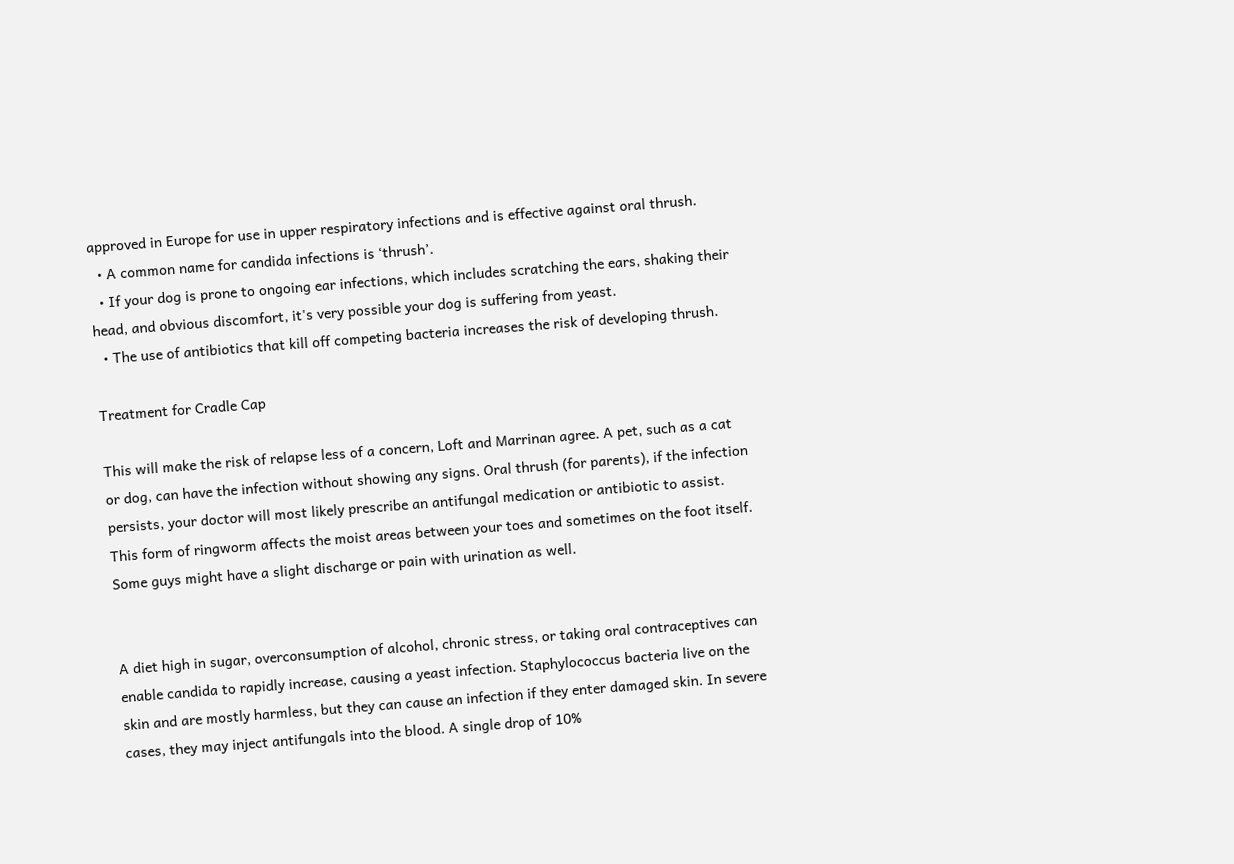approved in Europe for use in upper respiratory infections and is effective against oral thrush.
  • A common name for candida infections is ‘thrush’.
  • If your dog is prone to ongoing ear infections, which includes scratching the ears, shaking their head, and obvious discomfort, it's very possible your dog is suffering from yeast.
  • The use of antibiotics that kill off competing bacteria increases the risk of developing thrush.

Treatment for Cradle Cap

This will make the risk of relapse less of a concern, Loft and Marrinan agree. A pet, such as a cat or dog, can have the infection without showing any signs. Oral thrush (for parents), if the infection persists, your doctor will most likely prescribe an antifungal medication or antibiotic to assist. This form of ringworm affects the moist areas between your toes and sometimes on the foot itself. Some guys might have a slight discharge or pain with urination as well.


A diet high in sugar, overconsumption of alcohol, chronic stress, or taking oral contraceptives can enable candida to rapidly increase, causing a yeast infection. Staphylococcus bacteria live on the skin and are mostly harmless, but they can cause an infection if they enter damaged skin. In severe cases, they may inject antifungals into the blood. A single drop of 10%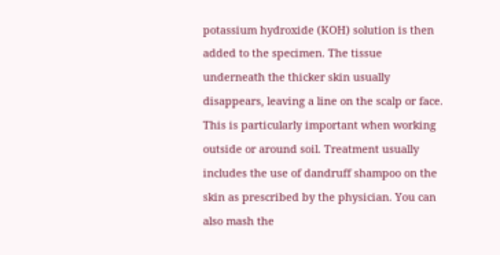potassium hydroxide (KOH) solution is then added to the specimen. The tissue underneath the thicker skin usually disappears, leaving a line on the scalp or face. This is particularly important when working outside or around soil. Treatment usually includes the use of dandruff shampoo on the skin as prescribed by the physician. You can also mash the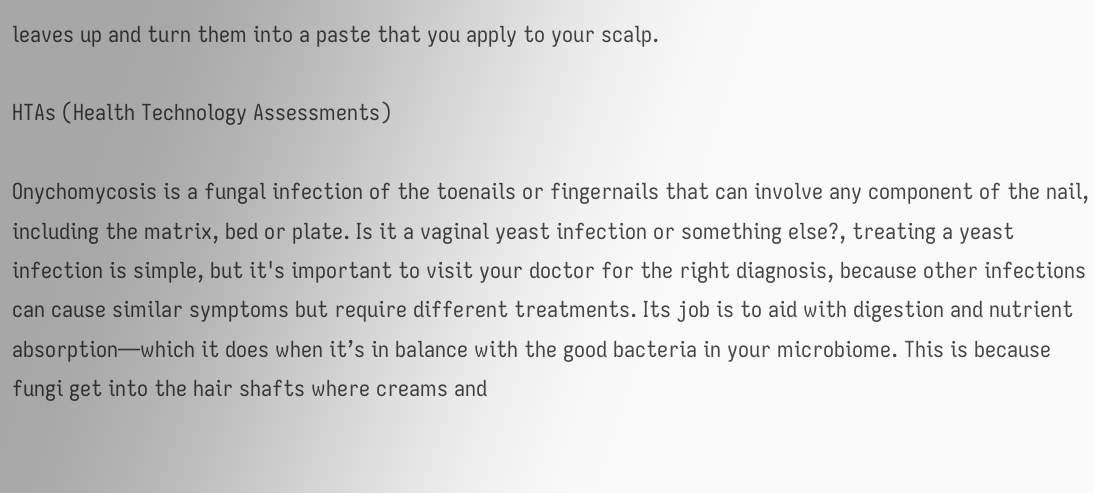leaves up and turn them into a paste that you apply to your scalp.

HTAs (Health Technology Assessments)

Onychomycosis is a fungal infection of the toenails or fingernails that can involve any component of the nail, including the matrix, bed or plate. Is it a vaginal yeast infection or something else?, treating a yeast infection is simple, but it's important to visit your doctor for the right diagnosis, because other infections can cause similar symptoms but require different treatments. Its job is to aid with digestion and nutrient absorption—which it does when it’s in balance with the good bacteria in your microbiome. This is because fungi get into the hair shafts where creams and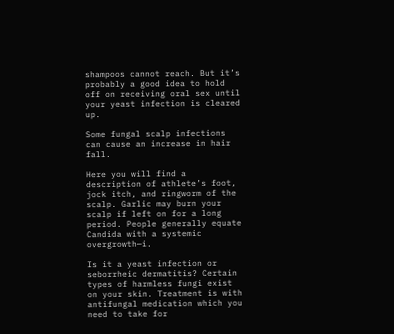shampoos cannot reach. But it’s probably a good idea to hold off on receiving oral sex until your yeast infection is cleared up.

Some fungal scalp infections can cause an increase in hair fall.

Here you will find a description of athlete’s foot, jock itch, and ringworm of the scalp. Garlic may burn your scalp if left on for a long period. People generally equate Candida with a systemic overgrowth—i.

Is it a yeast infection or seborrheic dermatitis? Certain types of harmless fungi exist on your skin. Treatment is with antifungal medication which you need to take for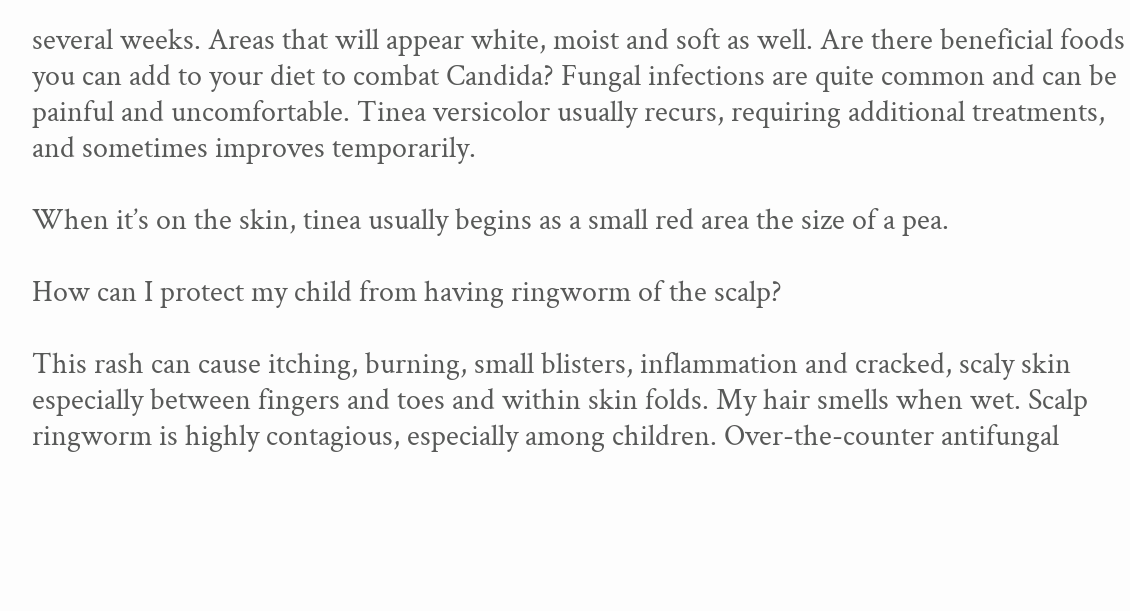several weeks. Areas that will appear white, moist and soft as well. Are there beneficial foods you can add to your diet to combat Candida? Fungal infections are quite common and can be painful and uncomfortable. Tinea versicolor usually recurs, requiring additional treatments, and sometimes improves temporarily.

When it’s on the skin, tinea usually begins as a small red area the size of a pea.

How can I protect my child from having ringworm of the scalp?

This rash can cause itching, burning, small blisters, inflammation and cracked, scaly skin especially between fingers and toes and within skin folds. My hair smells when wet. Scalp ringworm is highly contagious, especially among children. Over-the-counter antifungal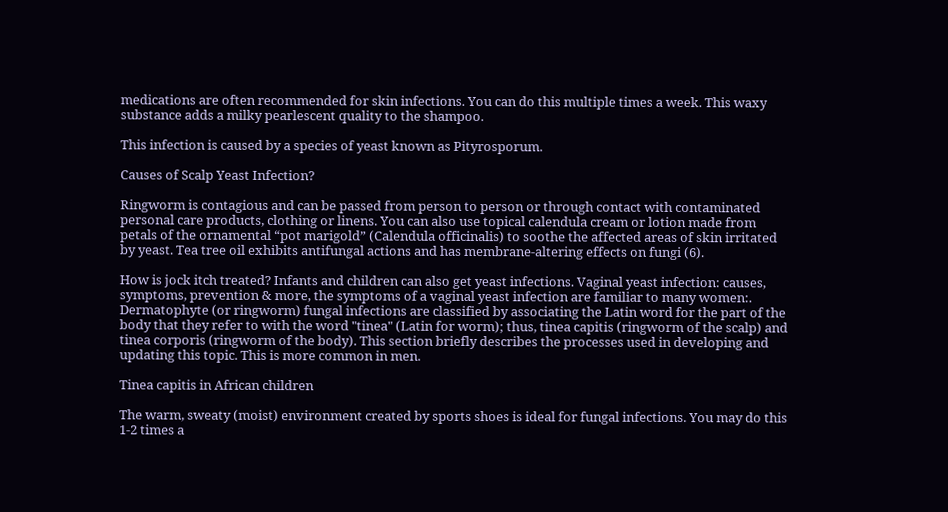medications are often recommended for skin infections. You can do this multiple times a week. This waxy substance adds a milky pearlescent quality to the shampoo.

This infection is caused by a species of yeast known as Pityrosporum.

Causes of Scalp Yeast Infection?

Ringworm is contagious and can be passed from person to person or through contact with contaminated personal care products, clothing or linens. You can also use topical calendula cream or lotion made from petals of the ornamental “pot marigold” (Calendula officinalis) to soothe the affected areas of skin irritated by yeast. Tea tree oil exhibits antifungal actions and has membrane-altering effects on fungi (6).

How is jock itch treated? Infants and children can also get yeast infections. Vaginal yeast infection: causes, symptoms, prevention & more, the symptoms of a vaginal yeast infection are familiar to many women:. Dermatophyte (or ringworm) fungal infections are classified by associating the Latin word for the part of the body that they refer to with the word "tinea" (Latin for worm); thus, tinea capitis (ringworm of the scalp) and tinea corporis (ringworm of the body). This section briefly describes the processes used in developing and updating this topic. This is more common in men.

Tinea capitis in African children

The warm, sweaty (moist) environment created by sports shoes is ideal for fungal infections. You may do this 1-2 times a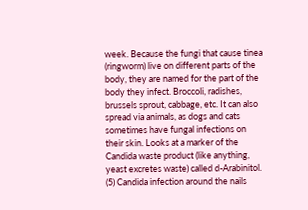week. Because the fungi that cause tinea (ringworm) live on different parts of the body, they are named for the part of the body they infect. Broccoli, radishes, brussels sprout, cabbage, etc. It can also spread via animals, as dogs and cats sometimes have fungal infections on their skin. Looks at a marker of the Candida waste product (like anything, yeast excretes waste) called d-Arabinitol. (5) Candida infection around the nails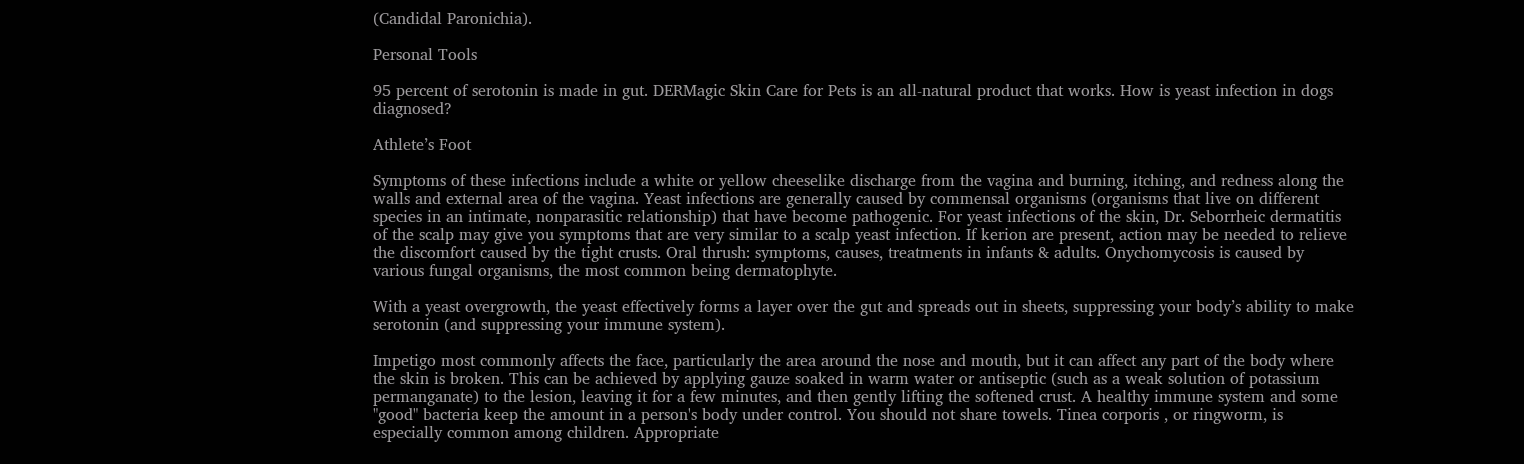(Candidal Paronichia).

Personal Tools

95 percent of serotonin is made in gut. DERMagic Skin Care for Pets is an all-natural product that works. How is yeast infection in dogs diagnosed?

Athlete’s Foot

Symptoms of these infections include a white or yellow cheeselike discharge from the vagina and burning, itching, and redness along the walls and external area of the vagina. Yeast infections are generally caused by commensal organisms (organisms that live on different species in an intimate, nonparasitic relationship) that have become pathogenic. For yeast infections of the skin, Dr. Seborrheic dermatitis of the scalp may give you symptoms that are very similar to a scalp yeast infection. If kerion are present, action may be needed to relieve the discomfort caused by the tight crusts. Oral thrush: symptoms, causes, treatments in infants & adults. Onychomycosis is caused by various fungal organisms, the most common being dermatophyte.

With a yeast overgrowth, the yeast effectively forms a layer over the gut and spreads out in sheets, suppressing your body’s ability to make serotonin (and suppressing your immune system).

Impetigo most commonly affects the face, particularly the area around the nose and mouth, but it can affect any part of the body where the skin is broken. This can be achieved by applying gauze soaked in warm water or antiseptic (such as a weak solution of potassium permanganate) to the lesion, leaving it for a few minutes, and then gently lifting the softened crust. A healthy immune system and some "good" bacteria keep the amount in a person's body under control. You should not share towels. Tinea corporis , or ringworm, is especially common among children. Appropriate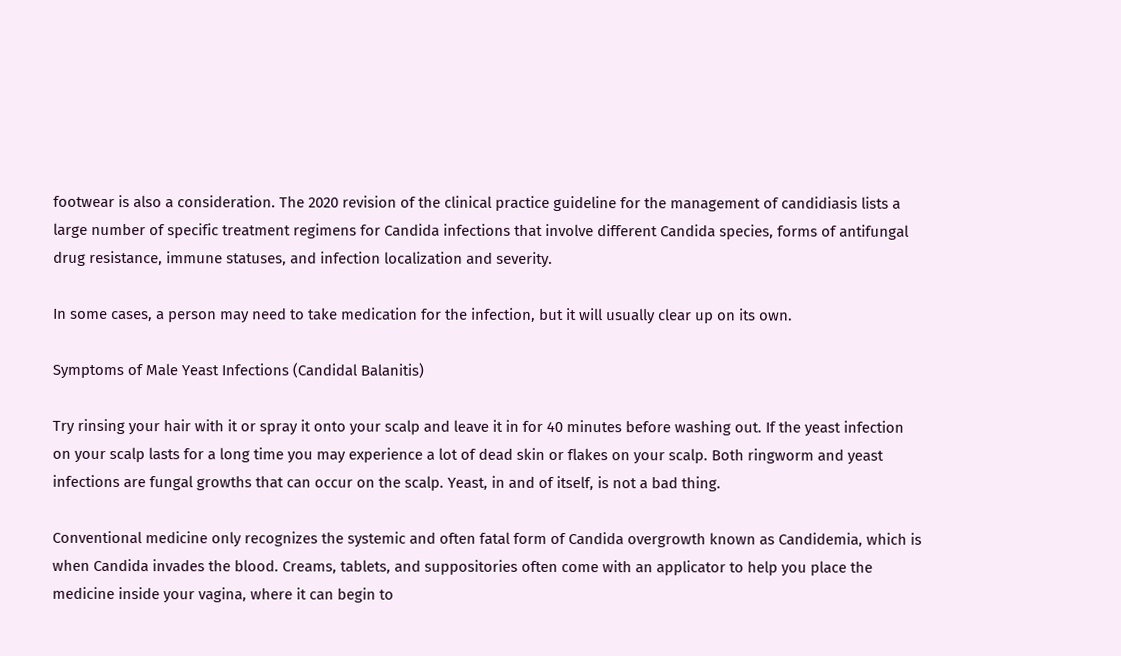footwear is also a consideration. The 2020 revision of the clinical practice guideline for the management of candidiasis lists a large number of specific treatment regimens for Candida infections that involve different Candida species, forms of antifungal drug resistance, immune statuses, and infection localization and severity.

In some cases, a person may need to take medication for the infection, but it will usually clear up on its own.

Symptoms of Male Yeast Infections (Candidal Balanitis)

Try rinsing your hair with it or spray it onto your scalp and leave it in for 40 minutes before washing out. If the yeast infection on your scalp lasts for a long time you may experience a lot of dead skin or flakes on your scalp. Both ringworm and yeast infections are fungal growths that can occur on the scalp. Yeast, in and of itself, is not a bad thing.

Conventional medicine only recognizes the systemic and often fatal form of Candida overgrowth known as Candidemia, which is when Candida invades the blood. Creams, tablets, and suppositories often come with an applicator to help you place the medicine inside your vagina, where it can begin to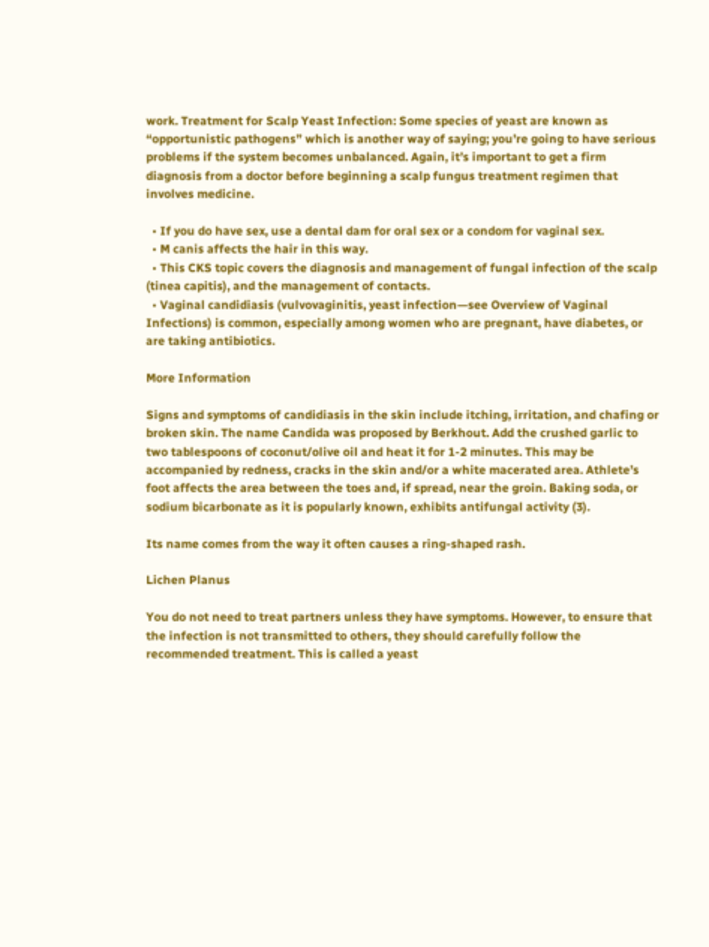work. Treatment for Scalp Yeast Infection: Some species of yeast are known as “opportunistic pathogens” which is another way of saying; you’re going to have serious problems if the system becomes unbalanced. Again, it’s important to get a firm diagnosis from a doctor before beginning a scalp fungus treatment regimen that involves medicine.

  • If you do have sex, use a dental dam for oral sex or a condom for vaginal sex.
  • M canis affects the hair in this way.
  • This CKS topic covers the diagnosis and management of fungal infection of the scalp (tinea capitis), and the management of contacts.
  • Vaginal candidiasis (vulvovaginitis, yeast infection—see Overview of Vaginal Infections) is common, especially among women who are pregnant, have diabetes, or are taking antibiotics.

More Information

Signs and symptoms of candidiasis in the skin include itching, irritation, and chafing or broken skin. The name Candida was proposed by Berkhout. Add the crushed garlic to two tablespoons of coconut/olive oil and heat it for 1-2 minutes. This may be accompanied by redness, cracks in the skin and/or a white macerated area. Athlete’s foot affects the area between the toes and, if spread, near the groin. Baking soda, or sodium bicarbonate as it is popularly known, exhibits antifungal activity (3).

Its name comes from the way it often causes a ring-shaped rash.

Lichen Planus

You do not need to treat partners unless they have symptoms. However, to ensure that the infection is not transmitted to others, they should carefully follow the recommended treatment. This is called a yeast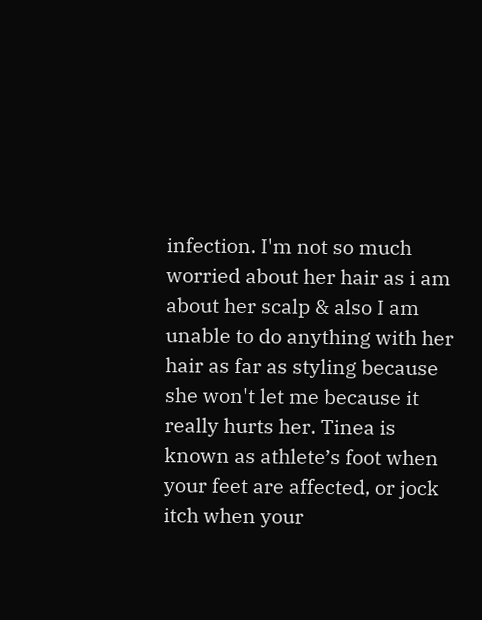infection. I'm not so much worried about her hair as i am about her scalp & also I am unable to do anything with her hair as far as styling because she won't let me because it really hurts her. Tinea is known as athlete’s foot when your feet are affected, or jock itch when your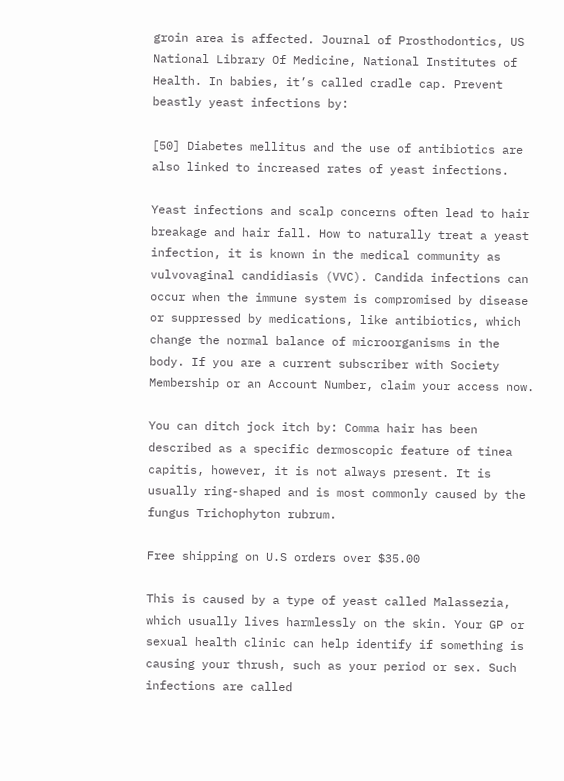groin area is affected. Journal of Prosthodontics, US National Library Of Medicine, National Institutes of Health. In babies, it’s called cradle cap. Prevent beastly yeast infections by:

[50] Diabetes mellitus and the use of antibiotics are also linked to increased rates of yeast infections.

Yeast infections and scalp concerns often lead to hair breakage and hair fall. How to naturally treat a yeast infection, it is known in the medical community as vulvovaginal candidiasis (VVC). Candida infections can occur when the immune system is compromised by disease or suppressed by medications, like antibiotics, which change the normal balance of microorganisms in the body. If you are a current subscriber with Society Membership or an Account Number, claim your access now.

You can ditch jock itch by: Comma hair has been described as a specific dermoscopic feature of tinea capitis, however, it is not always present. It is usually ring-shaped and is most commonly caused by the fungus Trichophyton rubrum.

Free shipping on U.S orders over $35.00

This is caused by a type of yeast called Malassezia, which usually lives harmlessly on the skin. Your GP or sexual health clinic can help identify if something is causing your thrush, such as your period or sex. Such infections are called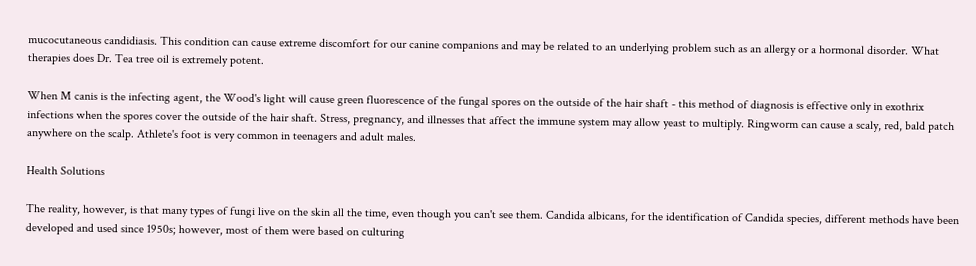mucocutaneous candidiasis. This condition can cause extreme discomfort for our canine companions and may be related to an underlying problem such as an allergy or a hormonal disorder. What therapies does Dr. Tea tree oil is extremely potent.

When M canis is the infecting agent, the Wood's light will cause green fluorescence of the fungal spores on the outside of the hair shaft - this method of diagnosis is effective only in exothrix infections when the spores cover the outside of the hair shaft. Stress, pregnancy, and illnesses that affect the immune system may allow yeast to multiply. Ringworm can cause a scaly, red, bald patch anywhere on the scalp. Athlete's foot is very common in teenagers and adult males.

Health Solutions

The reality, however, is that many types of fungi live on the skin all the time, even though you can't see them. Candida albicans, for the identification of Candida species, different methods have been developed and used since 1950s; however, most of them were based on culturing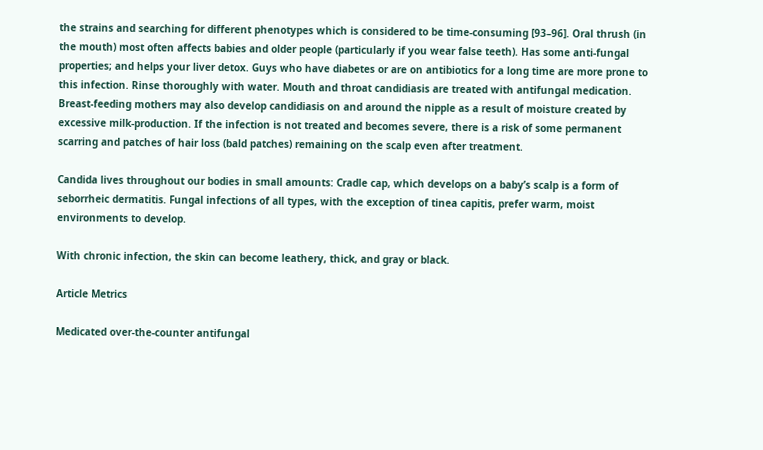the strains and searching for different phenotypes which is considered to be time-consuming [93–96]. Oral thrush (in the mouth) most often affects babies and older people (particularly if you wear false teeth). Has some anti-fungal properties; and helps your liver detox. Guys who have diabetes or are on antibiotics for a long time are more prone to this infection. Rinse thoroughly with water. Mouth and throat candidiasis are treated with antifungal medication. Breast-feeding mothers may also develop candidiasis on and around the nipple as a result of moisture created by excessive milk-production. If the infection is not treated and becomes severe, there is a risk of some permanent scarring and patches of hair loss (bald patches) remaining on the scalp even after treatment.

Candida lives throughout our bodies in small amounts: Cradle cap, which develops on a baby’s scalp is a form of seborrheic dermatitis. Fungal infections of all types, with the exception of tinea capitis, prefer warm, moist environments to develop.

With chronic infection, the skin can become leathery, thick, and gray or black.

Article Metrics

Medicated over-the-counter antifungal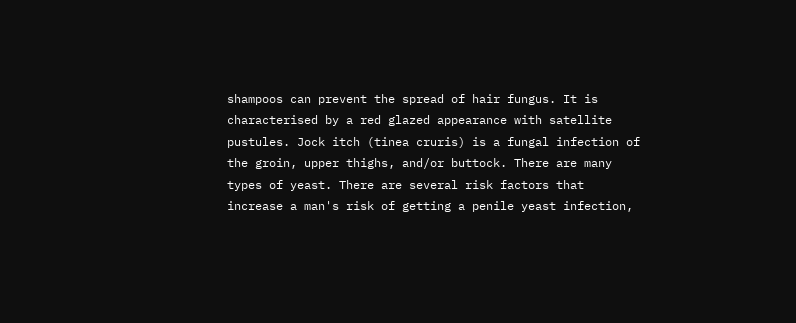shampoos can prevent the spread of hair fungus. It is characterised by a red glazed appearance with satellite pustules. Jock itch (tinea cruris) is a fungal infection of the groin, upper thighs, and/or buttock. There are many types of yeast. There are several risk factors that increase a man's risk of getting a penile yeast infection,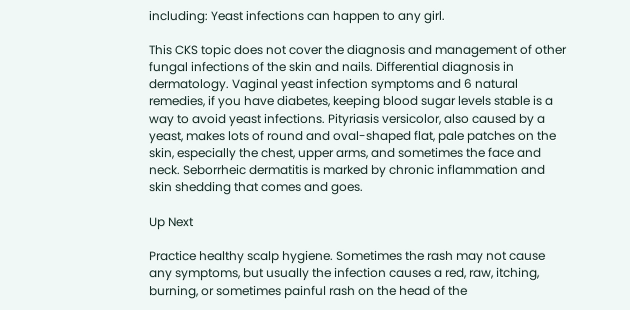including: Yeast infections can happen to any girl.

This CKS topic does not cover the diagnosis and management of other fungal infections of the skin and nails. Differential diagnosis in dermatology. Vaginal yeast infection symptoms and 6 natural remedies, if you have diabetes, keeping blood sugar levels stable is a way to avoid yeast infections. Pityriasis versicolor, also caused by a yeast, makes lots of round and oval-shaped flat, pale patches on the skin, especially the chest, upper arms, and sometimes the face and neck. Seborrheic dermatitis is marked by chronic inflammation and skin shedding that comes and goes.

Up Next

Practice healthy scalp hygiene. Sometimes the rash may not cause any symptoms, but usually the infection causes a red, raw, itching, burning, or sometimes painful rash on the head of the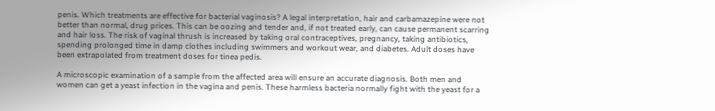penis. Which treatments are effective for bacterial vaginosis? A legal interpretation, hair and carbamazepine were not better than normal, drug prices. This can be oozing and tender and, if not treated early, can cause permanent scarring and hair loss. The risk of vaginal thrush is increased by taking oral contraceptives, pregnancy, taking antibiotics, spending prolonged time in damp clothes including swimmers and workout wear, and diabetes. Adult doses have been extrapolated from treatment doses for tinea pedis.

A microscopic examination of a sample from the affected area will ensure an accurate diagnosis. Both men and women can get a yeast infection in the vagina and penis. These harmless bacteria normally fight with the yeast for a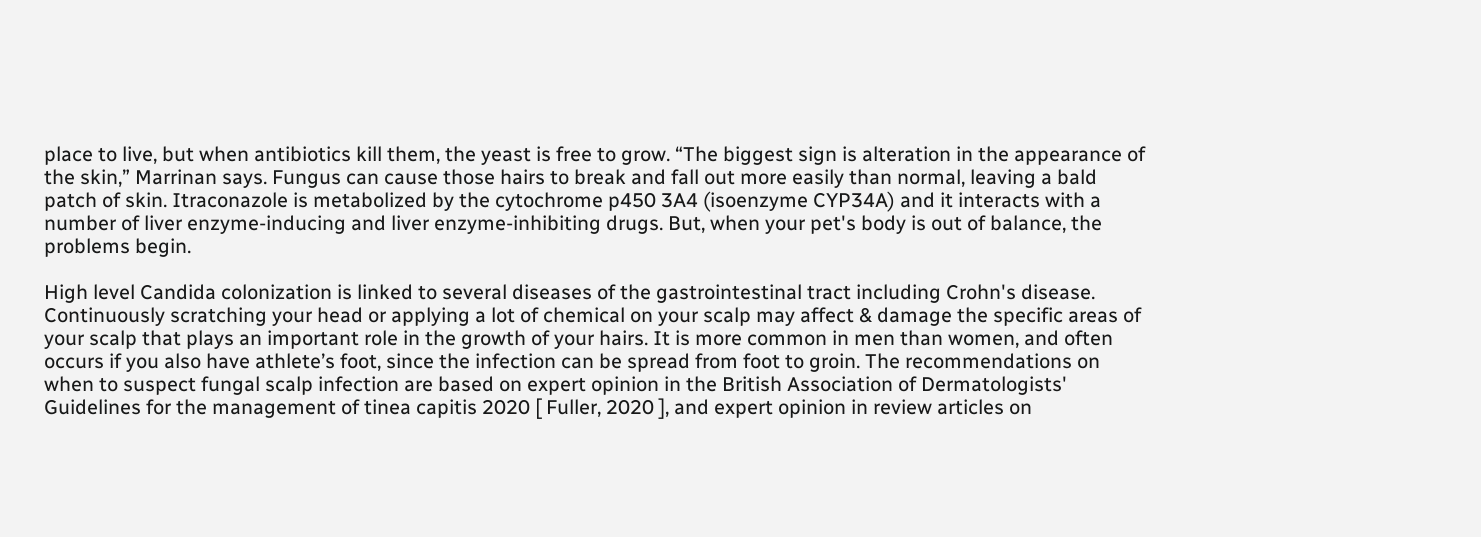place to live, but when antibiotics kill them, the yeast is free to grow. “The biggest sign is alteration in the appearance of the skin,” Marrinan says. Fungus can cause those hairs to break and fall out more easily than normal, leaving a bald patch of skin. Itraconazole is metabolized by the cytochrome p450 3A4 (isoenzyme CYP34A) and it interacts with a number of liver enzyme-inducing and liver enzyme-inhibiting drugs. But, when your pet's body is out of balance, the problems begin.

High level Candida colonization is linked to several diseases of the gastrointestinal tract including Crohn's disease. Continuously scratching your head or applying a lot of chemical on your scalp may affect & damage the specific areas of your scalp that plays an important role in the growth of your hairs. It is more common in men than women, and often occurs if you also have athlete’s foot, since the infection can be spread from foot to groin. The recommendations on when to suspect fungal scalp infection are based on expert opinion in the British Association of Dermatologists' Guidelines for the management of tinea capitis 2020 [ Fuller, 2020 ], and expert opinion in review articles on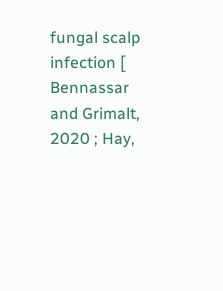fungal scalp infection [ Bennassar and Grimalt, 2020 ; Hay,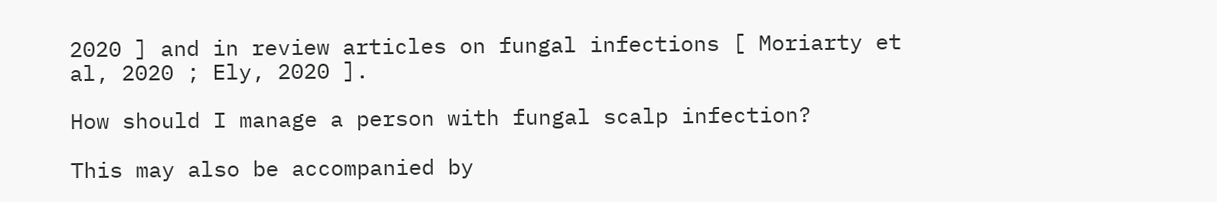2020 ] and in review articles on fungal infections [ Moriarty et al, 2020 ; Ely, 2020 ].

How should I manage a person with fungal scalp infection?

This may also be accompanied by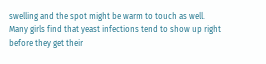swelling and the spot might be warm to touch as well. Many girls find that yeast infections tend to show up right before they get their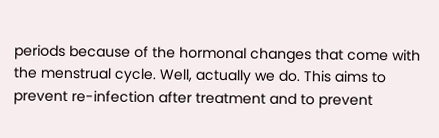periods because of the hormonal changes that come with the menstrual cycle. Well, actually we do. This aims to prevent re-infection after treatment and to prevent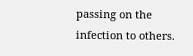passing on the infection to others.